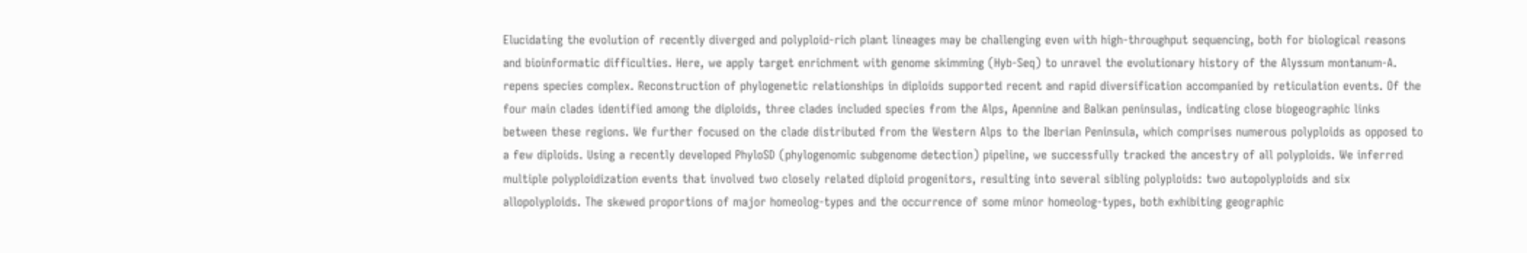Elucidating the evolution of recently diverged and polyploid-rich plant lineages may be challenging even with high-throughput sequencing, both for biological reasons and bioinformatic difficulties. Here, we apply target enrichment with genome skimming (Hyb-Seq) to unravel the evolutionary history of the Alyssum montanum-A. repens species complex. Reconstruction of phylogenetic relationships in diploids supported recent and rapid diversification accompanied by reticulation events. Of the four main clades identified among the diploids, three clades included species from the Alps, Apennine and Balkan peninsulas, indicating close biogeographic links between these regions. We further focused on the clade distributed from the Western Alps to the Iberian Peninsula, which comprises numerous polyploids as opposed to a few diploids. Using a recently developed PhyloSD (phylogenomic subgenome detection) pipeline, we successfully tracked the ancestry of all polyploids. We inferred multiple polyploidization events that involved two closely related diploid progenitors, resulting into several sibling polyploids: two autopolyploids and six allopolyploids. The skewed proportions of major homeolog-types and the occurrence of some minor homeolog-types, both exhibiting geographic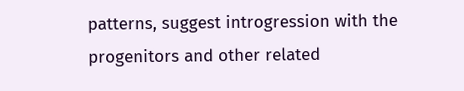patterns, suggest introgression with the progenitors and other related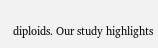diploids. Our study highlights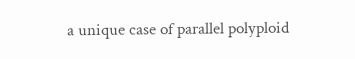a unique case of parallel polyploid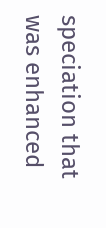speciation that was enhanced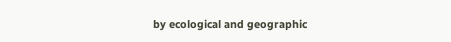by ecological and geographic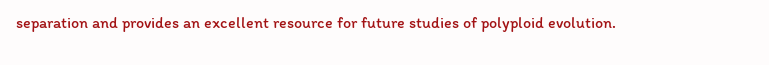separation and provides an excellent resource for future studies of polyploid evolution.